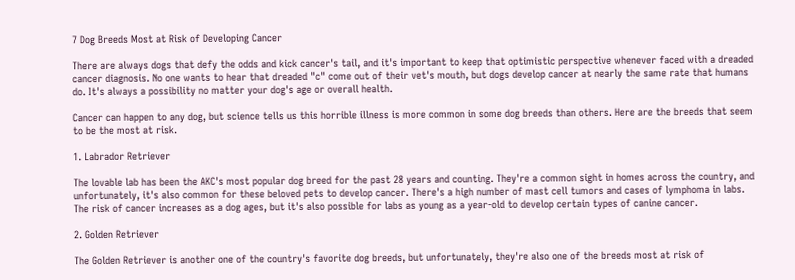7 Dog Breeds Most at Risk of Developing Cancer

There are always dogs that defy the odds and kick cancer's tail, and it's important to keep that optimistic perspective whenever faced with a dreaded cancer diagnosis. No one wants to hear that dreaded "c" come out of their vet's mouth, but dogs develop cancer at nearly the same rate that humans do. It's always a possibility no matter your dog's age or overall health.

Cancer can happen to any dog, but science tells us this horrible illness is more common in some dog breeds than others. Here are the breeds that seem to be the most at risk.

1. Labrador Retriever

The lovable lab has been the AKC's most popular dog breed for the past 28 years and counting. They're a common sight in homes across the country, and unfortunately, it's also common for these beloved pets to develop cancer. There's a high number of mast cell tumors and cases of lymphoma in labs. The risk of cancer increases as a dog ages, but it's also possible for labs as young as a year-old to develop certain types of canine cancer.

2. Golden Retriever

The Golden Retriever is another one of the country's favorite dog breeds, but unfortunately, they're also one of the breeds most at risk of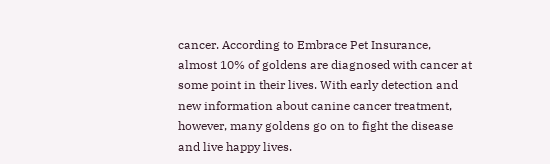cancer. According to Embrace Pet Insurance, almost 10% of goldens are diagnosed with cancer at some point in their lives. With early detection and new information about canine cancer treatment, however, many goldens go on to fight the disease and live happy lives.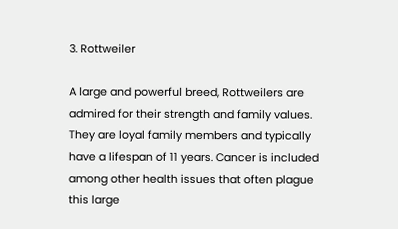3. Rottweiler

A large and powerful breed, Rottweilers are admired for their strength and family values. They are loyal family members and typically have a lifespan of 11 years. Cancer is included among other health issues that often plague this large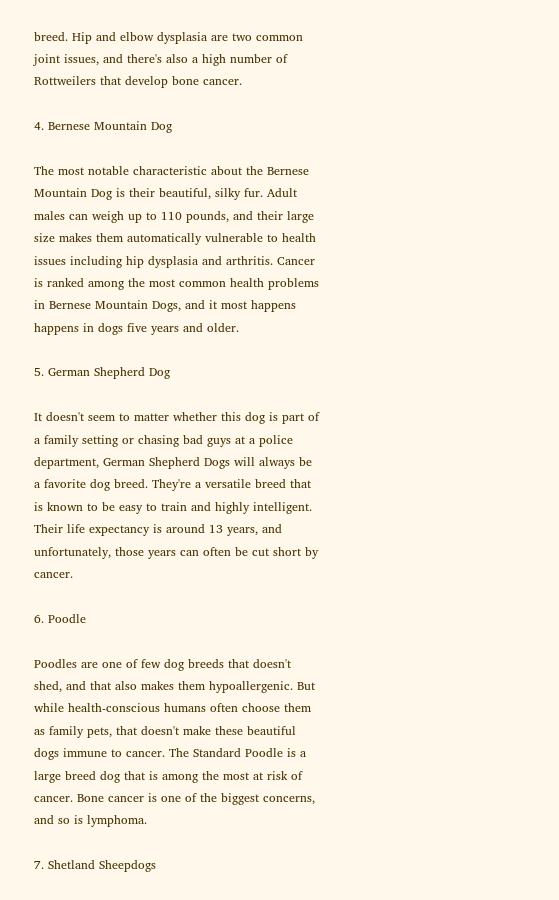breed. Hip and elbow dysplasia are two common joint issues, and there's also a high number of Rottweilers that develop bone cancer.

4. Bernese Mountain Dog

The most notable characteristic about the Bernese Mountain Dog is their beautiful, silky fur. Adult males can weigh up to 110 pounds, and their large size makes them automatically vulnerable to health issues including hip dysplasia and arthritis. Cancer is ranked among the most common health problems in Bernese Mountain Dogs, and it most happens happens in dogs five years and older.

5. German Shepherd Dog

It doesn't seem to matter whether this dog is part of a family setting or chasing bad guys at a police department, German Shepherd Dogs will always be a favorite dog breed. They're a versatile breed that is known to be easy to train and highly intelligent. Their life expectancy is around 13 years, and unfortunately, those years can often be cut short by cancer.

6. Poodle

Poodles are one of few dog breeds that doesn't shed, and that also makes them hypoallergenic. But while health-conscious humans often choose them as family pets, that doesn't make these beautiful dogs immune to cancer. The Standard Poodle is a large breed dog that is among the most at risk of cancer. Bone cancer is one of the biggest concerns, and so is lymphoma.

7. Shetland Sheepdogs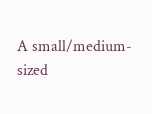A small/medium-sized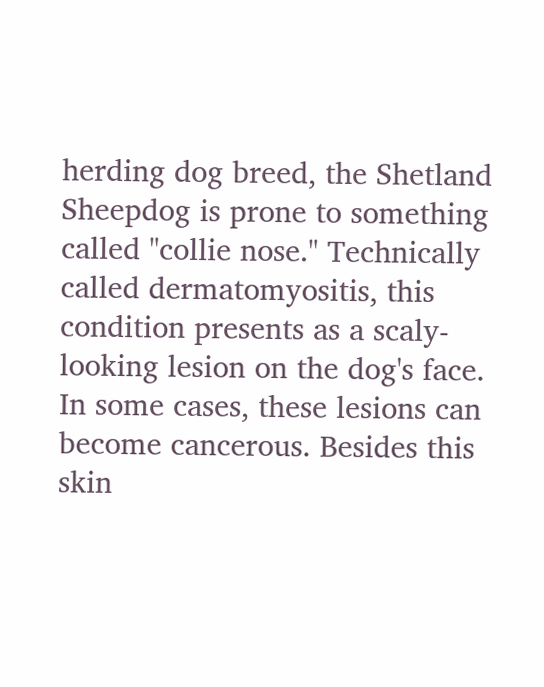herding dog breed, the Shetland Sheepdog is prone to something called "collie nose." Technically called dermatomyositis, this condition presents as a scaly-looking lesion on the dog's face. In some cases, these lesions can become cancerous. Besides this skin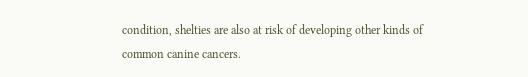condition, shelties are also at risk of developing other kinds of common canine cancers.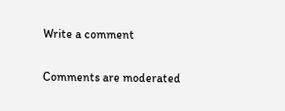Write a comment

Comments are moderated